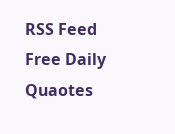RSS Feed Free Daily Quaotes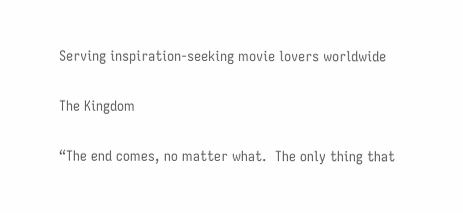Serving inspiration-seeking movie lovers worldwide

The Kingdom

“The end comes, no matter what.  The only thing that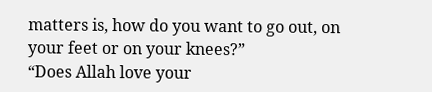matters is, how do you want to go out, on your feet or on your knees?”
“Does Allah love your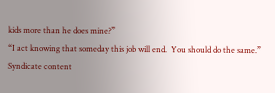kids more than he does mine?”
“I act knowing that someday this job will end.  You should do the same.”
Syndicate content